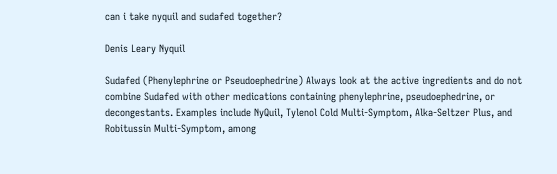can i take nyquil and sudafed together?

Denis Leary Nyquil

Sudafed (Phenylephrine or Pseudoephedrine) Always look at the active ingredients and do not combine Sudafed with other medications containing phenylephrine, pseudoephedrine, or decongestants. Examples include NyQuil, Tylenol Cold Multi-Symptom, Alka-Seltzer Plus, and Robitussin Multi-Symptom, among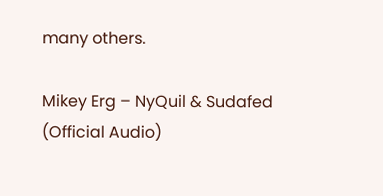many others.

Mikey Erg – NyQuil & Sudafed (Official Audio)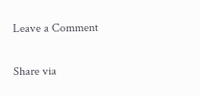Leave a Comment

Share via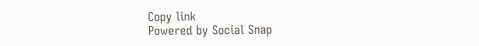Copy link
Powered by Social Snap